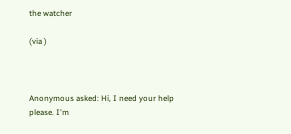the watcher

(via )



Anonymous asked: Hi, I need your help please. I'm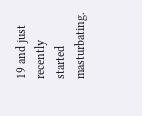19 and just recently started masturbating.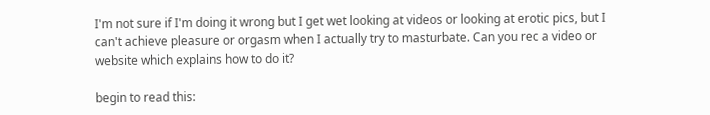I'm not sure if I'm doing it wrong but I get wet looking at videos or looking at erotic pics, but I can't achieve pleasure or orgasm when I actually try to masturbate. Can you rec a video or website which explains how to do it?

begin to read this: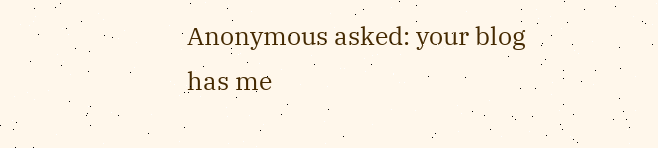Anonymous asked: your blog has me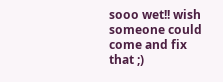sooo wet!! wish someone could come and fix that ;)